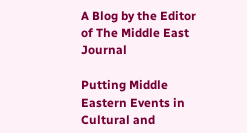A Blog by the Editor of The Middle East Journal

Putting Middle Eastern Events in Cultural and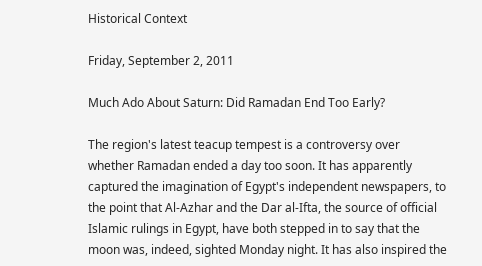Historical Context

Friday, September 2, 2011

Much Ado About Saturn: Did Ramadan End Too Early?

The region's latest teacup tempest is a controversy over whether Ramadan ended a day too soon. It has apparently captured the imagination of Egypt's independent newspapers, to the point that Al-Azhar and the Dar al-Ifta, the source of official Islamic rulings in Egypt, have both stepped in to say that the moon was, indeed, sighted Monday night. It has also inspired the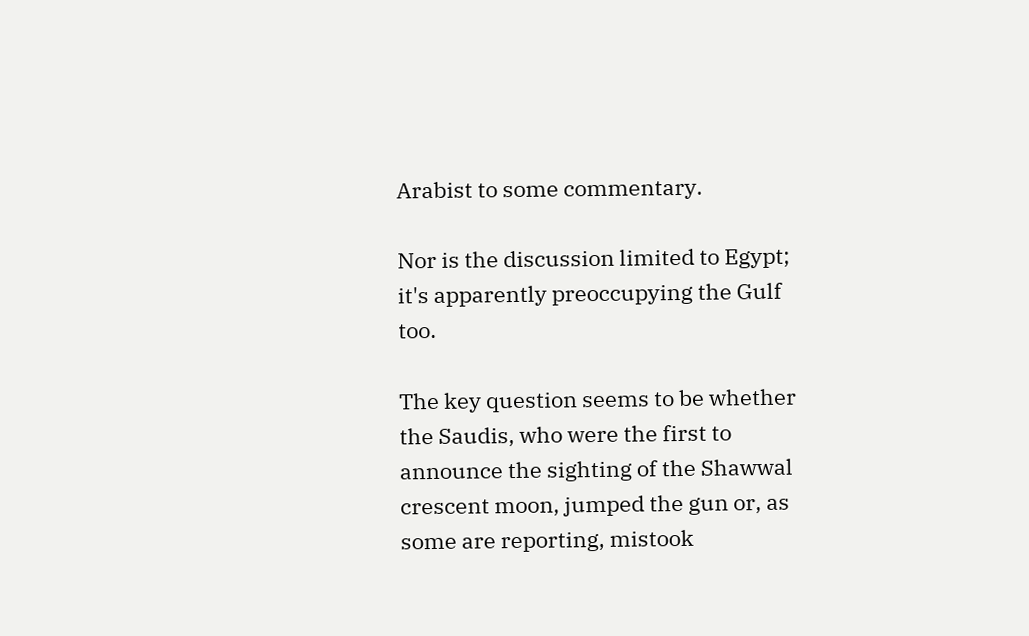Arabist to some commentary.

Nor is the discussion limited to Egypt; it's apparently preoccupying the Gulf too.

The key question seems to be whether the Saudis, who were the first to announce the sighting of the Shawwal crescent moon, jumped the gun or, as some are reporting, mistook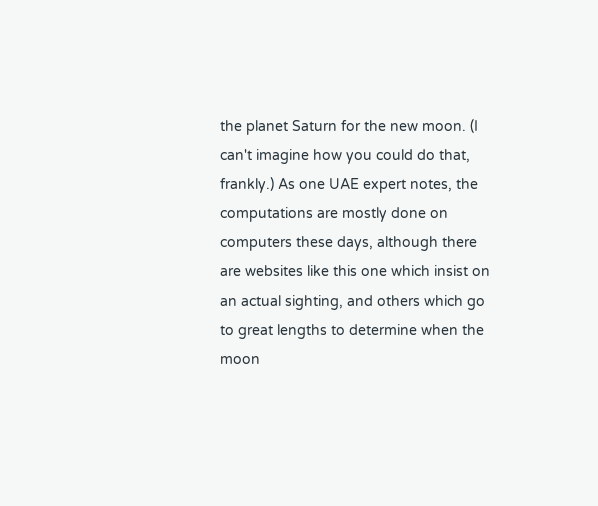the planet Saturn for the new moon. (I can't imagine how you could do that, frankly.) As one UAE expert notes, the computations are mostly done on computers these days, although there are websites like this one which insist on an actual sighting, and others which go to great lengths to determine when the moon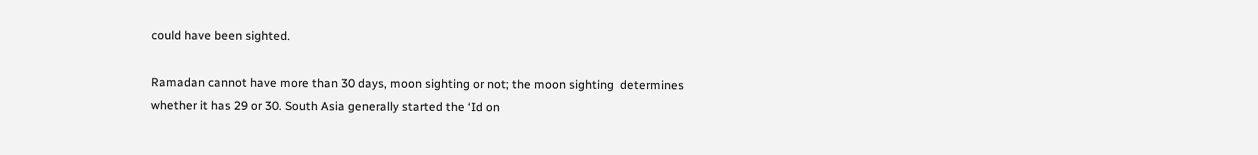could have been sighted.

Ramadan cannot have more than 30 days, moon sighting or not; the moon sighting  determines whether it has 29 or 30. South Asia generally started the ‘Id on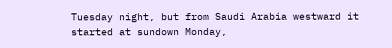Tuesday night, but from Saudi Arabia westward it started at sundown Monday,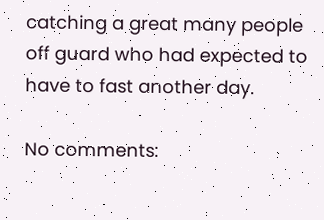catching a great many people off guard who had expected to have to fast another day.

No comments: